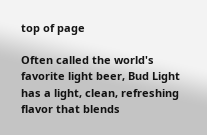top of page

Often called the world's favorite light beer, Bud Light has a light, clean, refreshing flavor that blends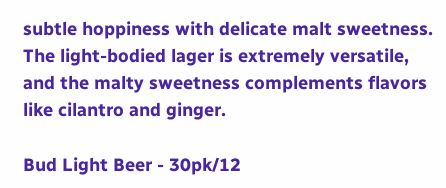subtle hoppiness with delicate malt sweetness. The light-bodied lager is extremely versatile, and the malty sweetness complements flavors like cilantro and ginger.

Bud Light Beer - 30pk/12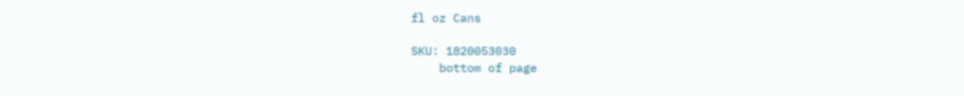fl oz Cans

SKU: 1820053030
    bottom of page